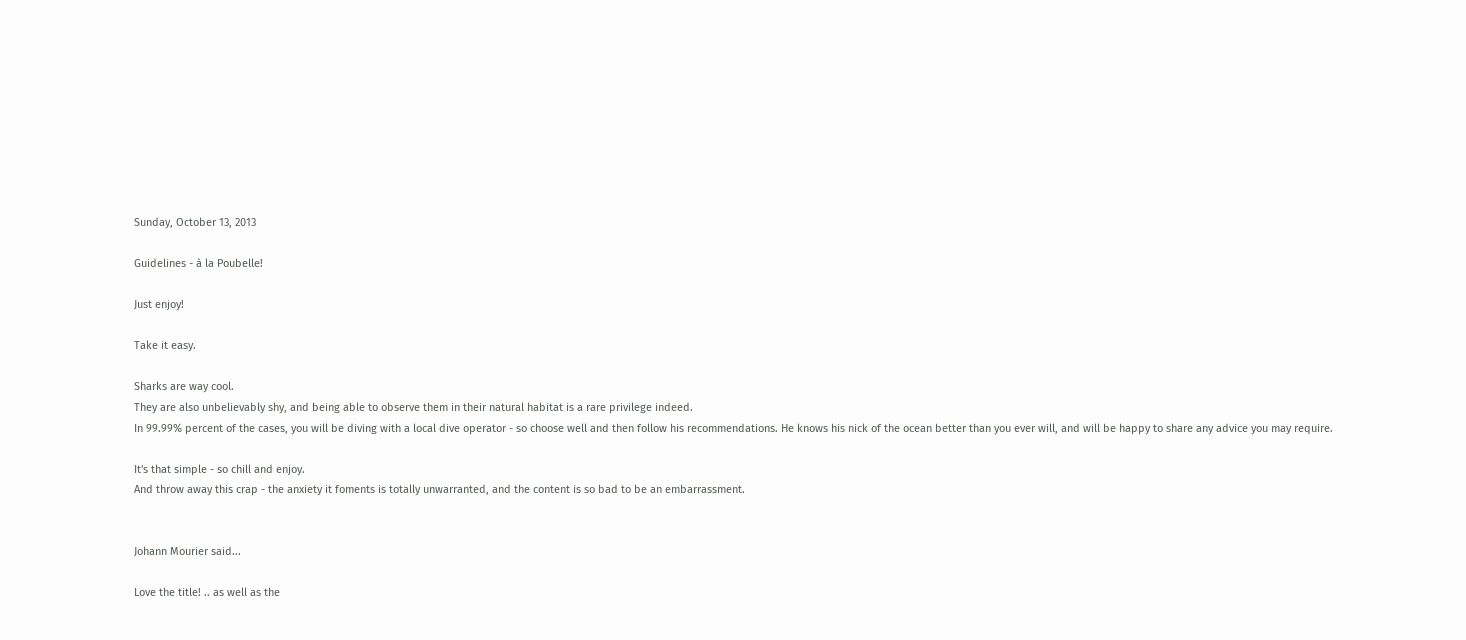Sunday, October 13, 2013

Guidelines - à la Poubelle!

Just enjoy!

Take it easy.

Sharks are way cool.
They are also unbelievably shy, and being able to observe them in their natural habitat is a rare privilege indeed.
In 99.99% percent of the cases, you will be diving with a local dive operator - so choose well and then follow his recommendations. He knows his nick of the ocean better than you ever will, and will be happy to share any advice you may require.

It's that simple - so chill and enjoy.
And throw away this crap - the anxiety it foments is totally unwarranted, and the content is so bad to be an embarrassment.


Johann Mourier said...

Love the title! .. as well as the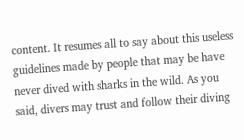content. It resumes all to say about this useless guidelines made by people that may be have never dived with sharks in the wild. As you said, divers may trust and follow their diving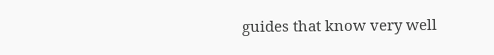guides that know very well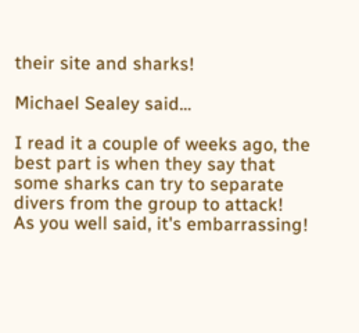their site and sharks!

Michael Sealey said...

I read it a couple of weeks ago, the best part is when they say that some sharks can try to separate divers from the group to attack!
As you well said, it's embarrassing!